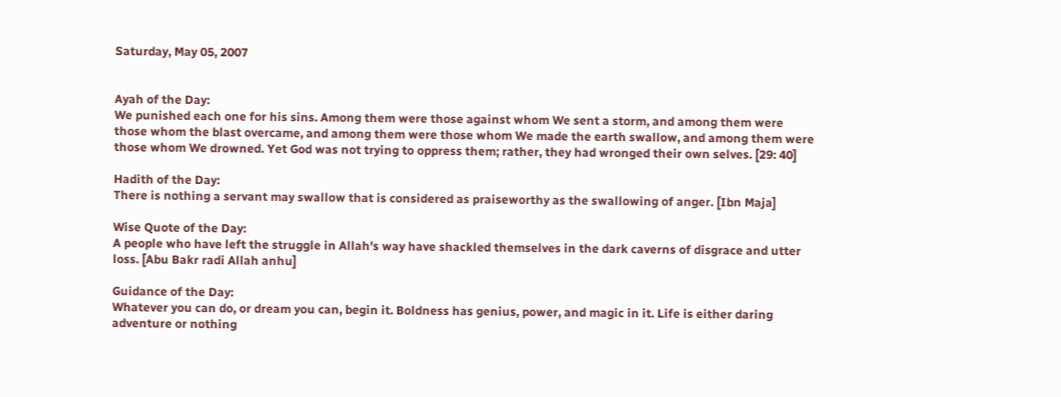Saturday, May 05, 2007


Ayah of the Day:
We punished each one for his sins. Among them were those against whom We sent a storm, and among them were those whom the blast overcame, and among them were those whom We made the earth swallow, and among them were those whom We drowned. Yet God was not trying to oppress them; rather, they had wronged their own selves. [29: 40]

Hadith of the Day:
There is nothing a servant may swallow that is considered as praiseworthy as the swallowing of anger. [Ibn Maja]

Wise Quote of the Day:
A people who have left the struggle in Allah's way have shackled themselves in the dark caverns of disgrace and utter loss. [Abu Bakr radi Allah anhu]

Guidance of the Day:
Whatever you can do, or dream you can, begin it. Boldness has genius, power, and magic in it. Life is either daring adventure or nothing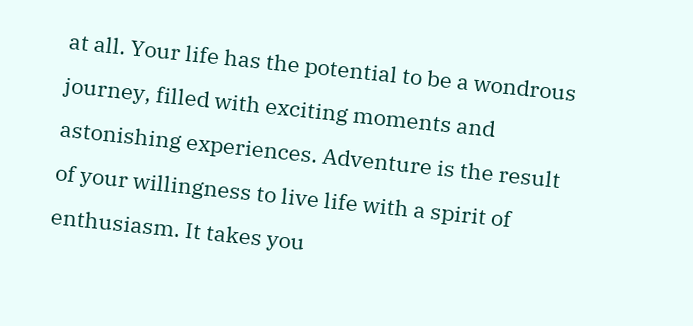at all. Your life has the potential to be a wondrous journey, filled with exciting moments and astonishing experiences. Adventure is the result of your willingness to live life with a spirit of enthusiasm. It takes you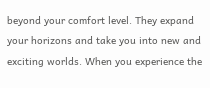beyond your comfort level. They expand your horizons and take you into new and exciting worlds. When you experience the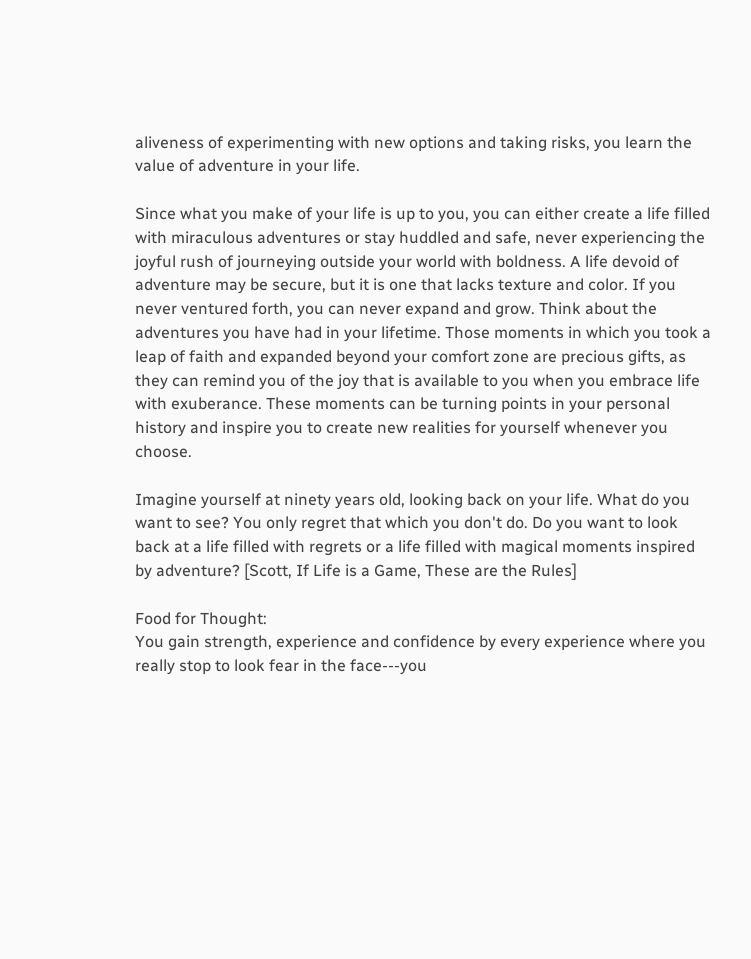aliveness of experimenting with new options and taking risks, you learn the value of adventure in your life.

Since what you make of your life is up to you, you can either create a life filled with miraculous adventures or stay huddled and safe, never experiencing the joyful rush of journeying outside your world with boldness. A life devoid of adventure may be secure, but it is one that lacks texture and color. If you never ventured forth, you can never expand and grow. Think about the adventures you have had in your lifetime. Those moments in which you took a leap of faith and expanded beyond your comfort zone are precious gifts, as they can remind you of the joy that is available to you when you embrace life with exuberance. These moments can be turning points in your personal history and inspire you to create new realities for yourself whenever you choose.

Imagine yourself at ninety years old, looking back on your life. What do you want to see? You only regret that which you don't do. Do you want to look back at a life filled with regrets or a life filled with magical moments inspired by adventure? [Scott, If Life is a Game, These are the Rules]

Food for Thought:
You gain strength, experience and confidence by every experience where you really stop to look fear in the face---you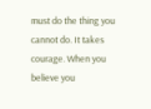must do the thing you cannot do. It takes courage. When you believe you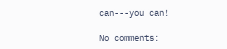can---you can!

No comments: